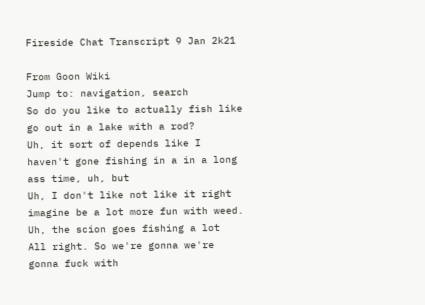Fireside Chat Transcript 9 Jan 2k21

From Goon Wiki
Jump to: navigation, search
So do you like to actually fish like go out in a lake with a rod?
Uh, it sort of depends like I haven't gone fishing in a in a long ass time, uh, but
Uh, I don't like not like it right imagine be a lot more fun with weed. Uh, the scion goes fishing a lot
All right. So we're gonna we're gonna fuck with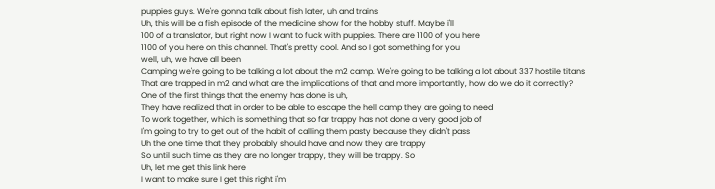puppies guys. We're gonna talk about fish later, uh and trains
Uh, this will be a fish episode of the medicine show for the hobby stuff. Maybe i'll
100 of a translator, but right now I want to fuck with puppies. There are 1100 of you here
1100 of you here on this channel. That's pretty cool. And so I got something for you
well, uh, we have all been
Camping we're going to be talking a lot about the m2 camp. We're going to be talking a lot about 337 hostile titans
That are trapped in m2 and what are the implications of that and more importantly, how do we do it correctly?
One of the first things that the enemy has done is uh,
They have realized that in order to be able to escape the hell camp they are going to need
To work together, which is something that so far trappy has not done a very good job of
I'm going to try to get out of the habit of calling them pasty because they didn't pass
Uh the one time that they probably should have and now they are trappy
So until such time as they are no longer trappy, they will be trappy. So
Uh, let me get this link here
I want to make sure I get this right i'm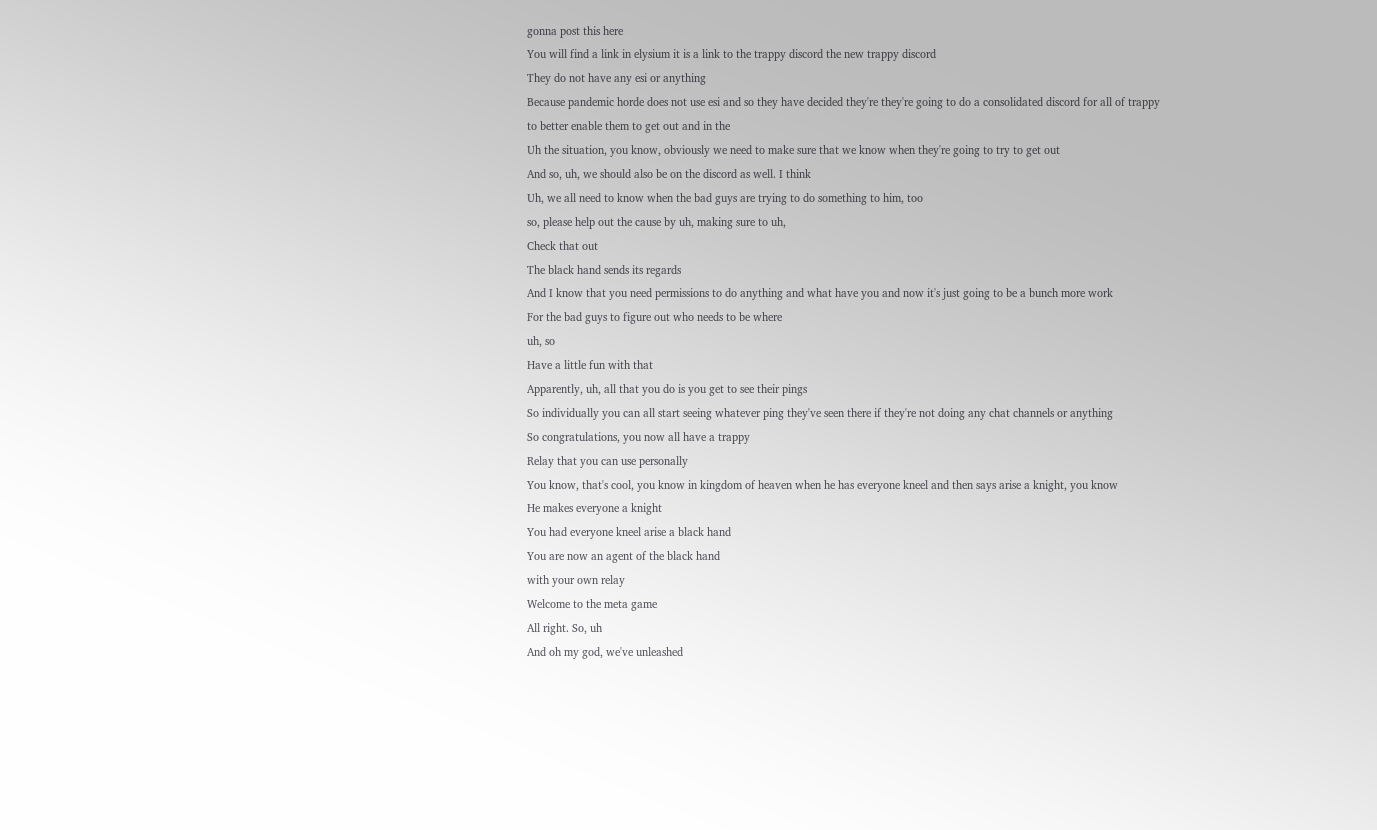gonna post this here
You will find a link in elysium it is a link to the trappy discord the new trappy discord
They do not have any esi or anything
Because pandemic horde does not use esi and so they have decided they're they're going to do a consolidated discord for all of trappy
to better enable them to get out and in the
Uh the situation, you know, obviously we need to make sure that we know when they're going to try to get out
And so, uh, we should also be on the discord as well. I think
Uh, we all need to know when the bad guys are trying to do something to him, too
so, please help out the cause by uh, making sure to uh,
Check that out
The black hand sends its regards
And I know that you need permissions to do anything and what have you and now it's just going to be a bunch more work
For the bad guys to figure out who needs to be where
uh, so
Have a little fun with that
Apparently, uh, all that you do is you get to see their pings
So individually you can all start seeing whatever ping they've seen there if they're not doing any chat channels or anything
So congratulations, you now all have a trappy
Relay that you can use personally
You know, that's cool, you know in kingdom of heaven when he has everyone kneel and then says arise a knight, you know
He makes everyone a knight
You had everyone kneel arise a black hand
You are now an agent of the black hand
with your own relay
Welcome to the meta game
All right. So, uh
And oh my god, we've unleashed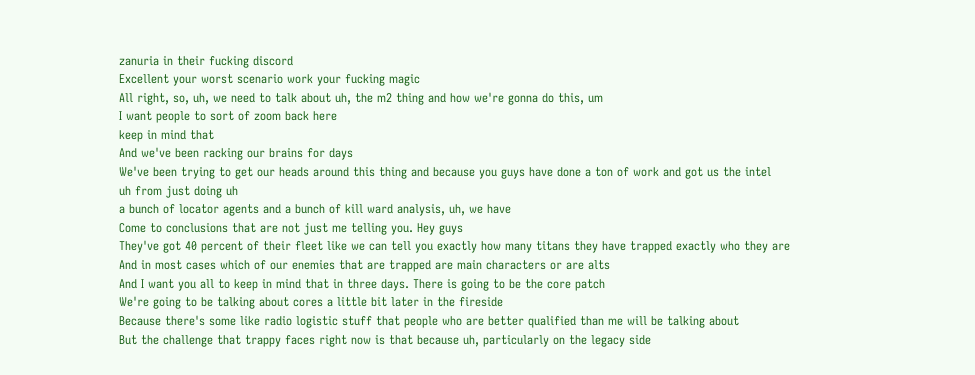zanuria in their fucking discord
Excellent your worst scenario work your fucking magic
All right, so, uh, we need to talk about uh, the m2 thing and how we're gonna do this, um
I want people to sort of zoom back here
keep in mind that
And we've been racking our brains for days
We've been trying to get our heads around this thing and because you guys have done a ton of work and got us the intel
uh from just doing uh
a bunch of locator agents and a bunch of kill ward analysis, uh, we have
Come to conclusions that are not just me telling you. Hey guys
They've got 40 percent of their fleet like we can tell you exactly how many titans they have trapped exactly who they are
And in most cases which of our enemies that are trapped are main characters or are alts
And I want you all to keep in mind that in three days. There is going to be the core patch
We're going to be talking about cores a little bit later in the fireside
Because there's some like radio logistic stuff that people who are better qualified than me will be talking about
But the challenge that trappy faces right now is that because uh, particularly on the legacy side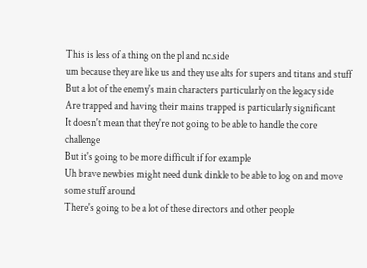This is less of a thing on the pl and nc.side
um because they are like us and they use alts for supers and titans and stuff
But a lot of the enemy's main characters particularly on the legacy side
Are trapped and having their mains trapped is particularly significant
It doesn't mean that they're not going to be able to handle the core challenge
But it's going to be more difficult if for example
Uh brave newbies might need dunk dinkle to be able to log on and move some stuff around
There's going to be a lot of these directors and other people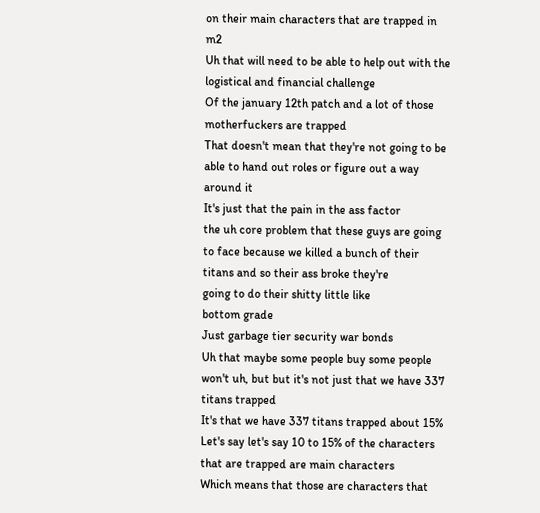on their main characters that are trapped in m2
Uh that will need to be able to help out with the logistical and financial challenge
Of the january 12th patch and a lot of those motherfuckers are trapped
That doesn't mean that they're not going to be able to hand out roles or figure out a way around it
It's just that the pain in the ass factor
the uh core problem that these guys are going to face because we killed a bunch of their titans and so their ass broke they're
going to do their shitty little like
bottom grade
Just garbage tier security war bonds
Uh that maybe some people buy some people won't uh, but but it's not just that we have 337
titans trapped
It's that we have 337 titans trapped about 15%
Let's say let's say 10 to 15% of the characters that are trapped are main characters
Which means that those are characters that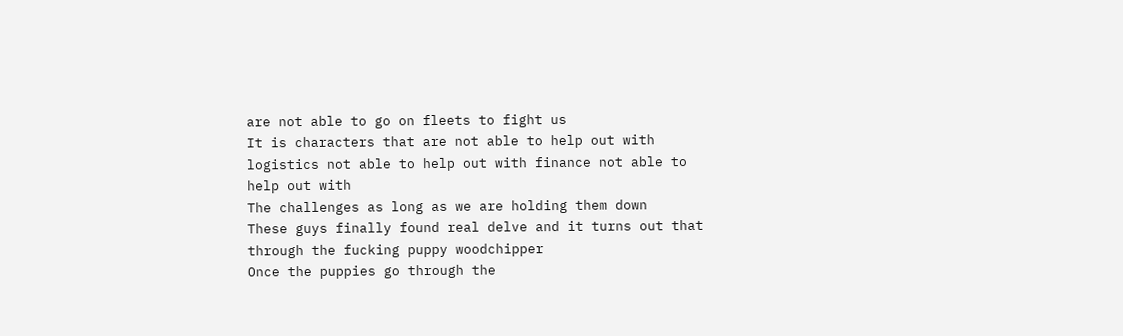are not able to go on fleets to fight us
It is characters that are not able to help out with logistics not able to help out with finance not able to help out with
The challenges as long as we are holding them down
These guys finally found real delve and it turns out that through the fucking puppy woodchipper
Once the puppies go through the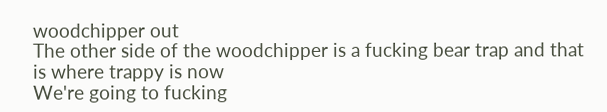woodchipper out
The other side of the woodchipper is a fucking bear trap and that is where trappy is now
We're going to fucking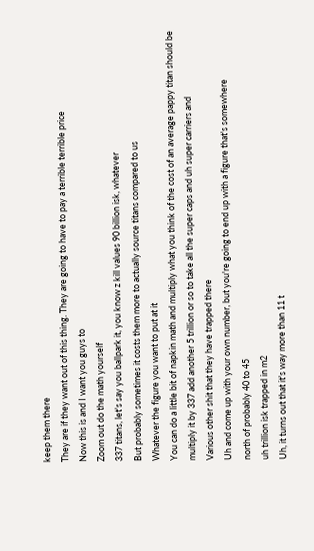keep them there
They are if they want out of this thing. They are going to have to pay a terrible terrible price
Now this is and I want you guys to
Zoom out do the math yourself
337 titans, let's say you ballpark it, you know z kill values 90 billion isk, whatever
But probably sometimes it costs them more to actually source titans compared to us
Whatever the figure you want to put at it
You can do a little bit of napkin math and multiply what you think of the cost of an average pappy titan should be
multiply it by 337 add another 5 trillion or so to take all the super caps and uh super carriers and
Various other shit that they have trapped there
Uh and come up with your own number, but you're going to end up with a figure that's somewhere
north of probably 40 to 45
uh trillion isk trapped in m2
Uh, it turns out that it's way more than 11 t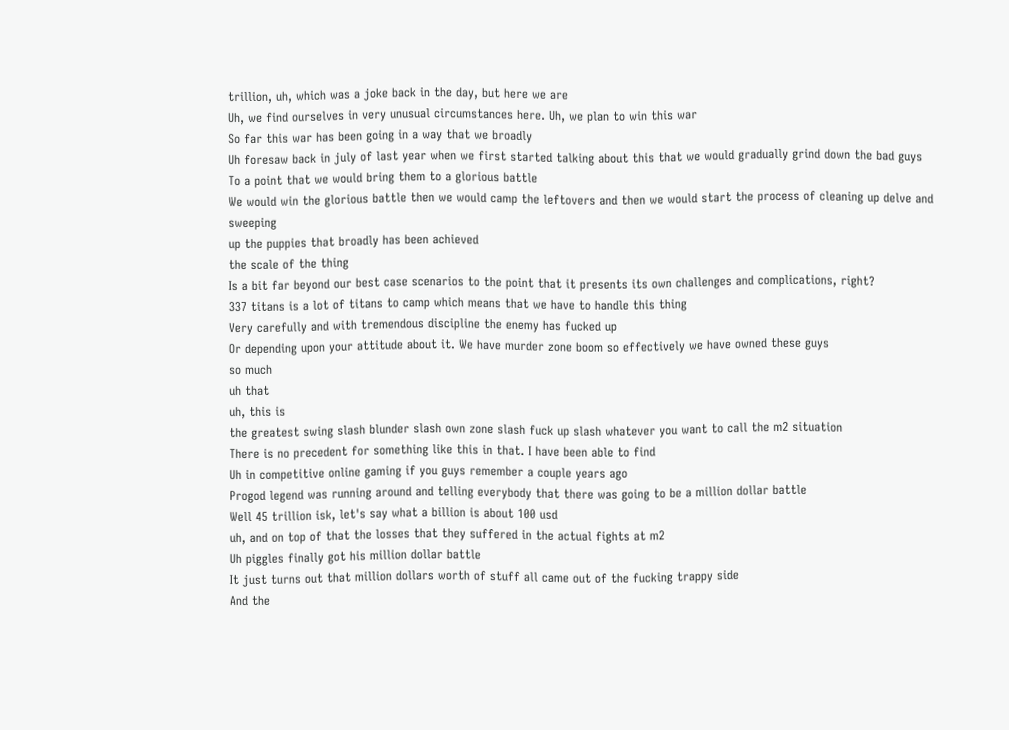trillion, uh, which was a joke back in the day, but here we are
Uh, we find ourselves in very unusual circumstances here. Uh, we plan to win this war
So far this war has been going in a way that we broadly
Uh foresaw back in july of last year when we first started talking about this that we would gradually grind down the bad guys
To a point that we would bring them to a glorious battle
We would win the glorious battle then we would camp the leftovers and then we would start the process of cleaning up delve and sweeping
up the puppies that broadly has been achieved
the scale of the thing
Is a bit far beyond our best case scenarios to the point that it presents its own challenges and complications, right?
337 titans is a lot of titans to camp which means that we have to handle this thing
Very carefully and with tremendous discipline the enemy has fucked up
Or depending upon your attitude about it. We have murder zone boom so effectively we have owned these guys
so much
uh that
uh, this is
the greatest swing slash blunder slash own zone slash fuck up slash whatever you want to call the m2 situation
There is no precedent for something like this in that. I have been able to find
Uh in competitive online gaming if you guys remember a couple years ago
Progod legend was running around and telling everybody that there was going to be a million dollar battle
Well 45 trillion isk, let's say what a billion is about 100 usd
uh, and on top of that the losses that they suffered in the actual fights at m2
Uh piggles finally got his million dollar battle
It just turns out that million dollars worth of stuff all came out of the fucking trappy side
And the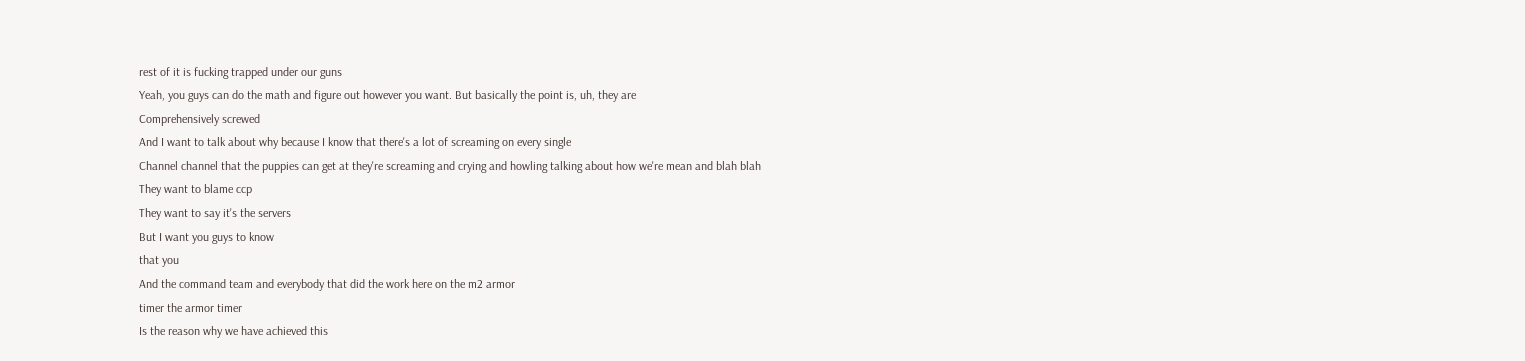rest of it is fucking trapped under our guns
Yeah, you guys can do the math and figure out however you want. But basically the point is, uh, they are
Comprehensively screwed
And I want to talk about why because I know that there's a lot of screaming on every single
Channel channel that the puppies can get at they're screaming and crying and howling talking about how we're mean and blah blah
They want to blame ccp
They want to say it's the servers
But I want you guys to know
that you
And the command team and everybody that did the work here on the m2 armor
timer the armor timer
Is the reason why we have achieved this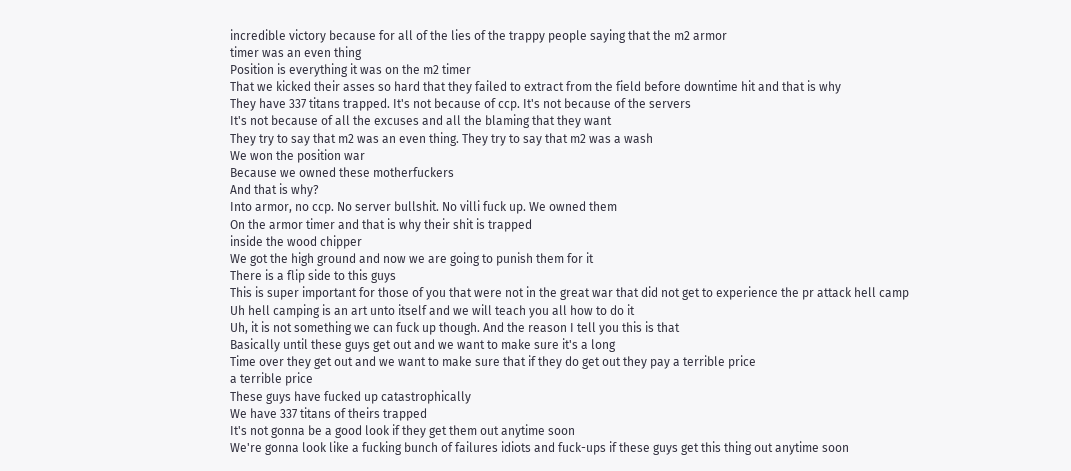incredible victory because for all of the lies of the trappy people saying that the m2 armor
timer was an even thing
Position is everything it was on the m2 timer
That we kicked their asses so hard that they failed to extract from the field before downtime hit and that is why
They have 337 titans trapped. It's not because of ccp. It's not because of the servers
It's not because of all the excuses and all the blaming that they want
They try to say that m2 was an even thing. They try to say that m2 was a wash
We won the position war
Because we owned these motherfuckers
And that is why?
Into armor, no ccp. No server bullshit. No villi fuck up. We owned them
On the armor timer and that is why their shit is trapped
inside the wood chipper
We got the high ground and now we are going to punish them for it
There is a flip side to this guys
This is super important for those of you that were not in the great war that did not get to experience the pr attack hell camp
Uh hell camping is an art unto itself and we will teach you all how to do it
Uh, it is not something we can fuck up though. And the reason I tell you this is that
Basically until these guys get out and we want to make sure it's a long
Time over they get out and we want to make sure that if they do get out they pay a terrible price
a terrible price
These guys have fucked up catastrophically
We have 337 titans of theirs trapped
It's not gonna be a good look if they get them out anytime soon
We're gonna look like a fucking bunch of failures idiots and fuck-ups if these guys get this thing out anytime soon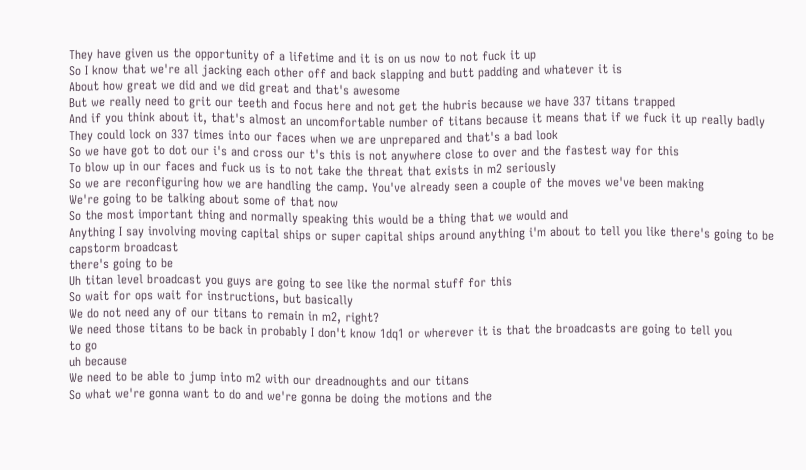They have given us the opportunity of a lifetime and it is on us now to not fuck it up
So I know that we're all jacking each other off and back slapping and butt padding and whatever it is
About how great we did and we did great and that's awesome
But we really need to grit our teeth and focus here and not get the hubris because we have 337 titans trapped
And if you think about it, that's almost an uncomfortable number of titans because it means that if we fuck it up really badly
They could lock on 337 times into our faces when we are unprepared and that's a bad look
So we have got to dot our i's and cross our t's this is not anywhere close to over and the fastest way for this
To blow up in our faces and fuck us is to not take the threat that exists in m2 seriously
So we are reconfiguring how we are handling the camp. You've already seen a couple of the moves we've been making
We're going to be talking about some of that now
So the most important thing and normally speaking this would be a thing that we would and
Anything I say involving moving capital ships or super capital ships around anything i'm about to tell you like there's going to be capstorm broadcast
there's going to be
Uh titan level broadcast you guys are going to see like the normal stuff for this
So wait for ops wait for instructions, but basically
We do not need any of our titans to remain in m2, right?
We need those titans to be back in probably I don't know 1dq1 or wherever it is that the broadcasts are going to tell you
to go
uh because
We need to be able to jump into m2 with our dreadnoughts and our titans
So what we're gonna want to do and we're gonna be doing the motions and the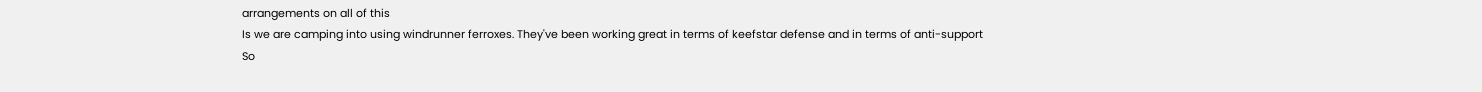arrangements on all of this
Is we are camping into using windrunner ferroxes. They've been working great in terms of keefstar defense and in terms of anti-support
So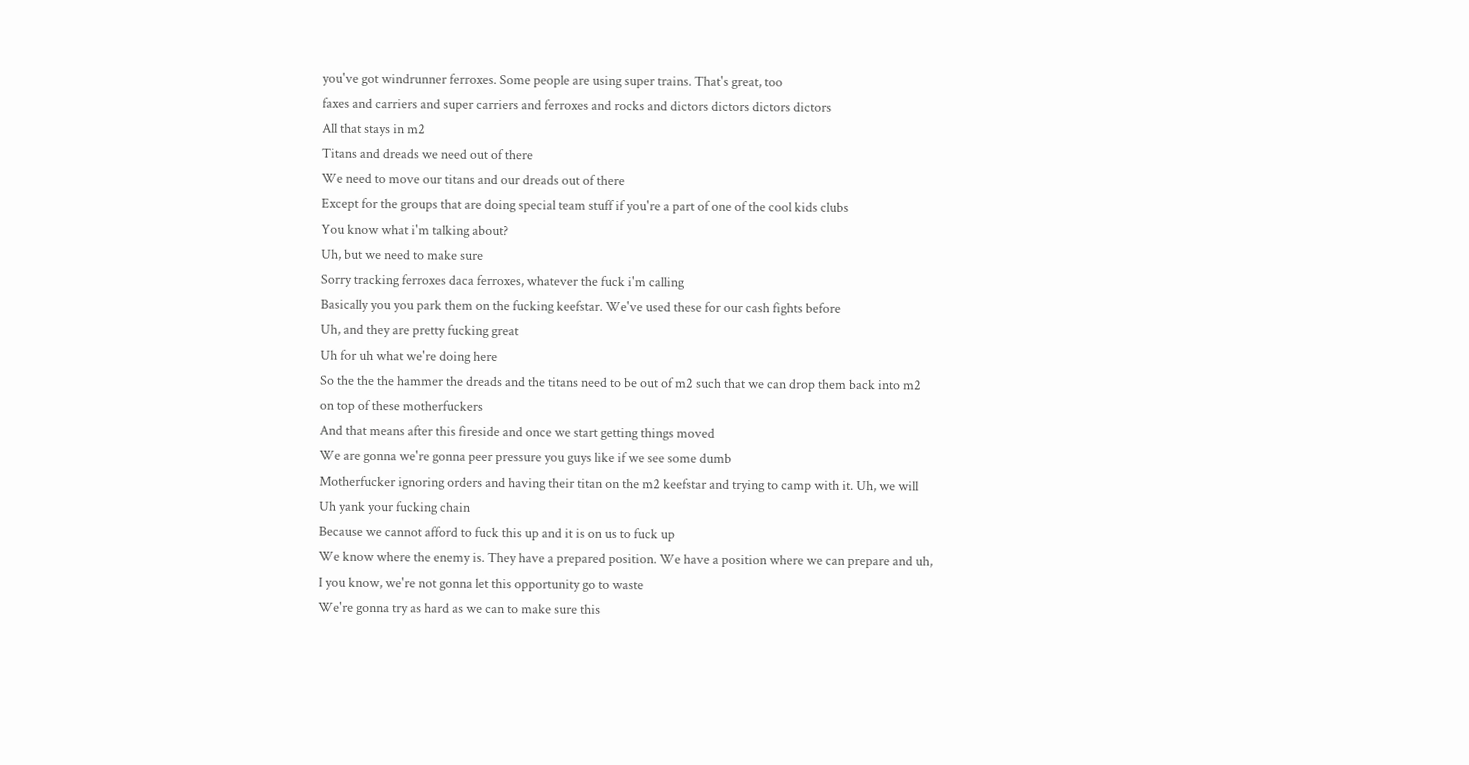you've got windrunner ferroxes. Some people are using super trains. That's great, too
faxes and carriers and super carriers and ferroxes and rocks and dictors dictors dictors dictors
All that stays in m2
Titans and dreads we need out of there
We need to move our titans and our dreads out of there
Except for the groups that are doing special team stuff if you're a part of one of the cool kids clubs
You know what i'm talking about?
Uh, but we need to make sure
Sorry tracking ferroxes daca ferroxes, whatever the fuck i'm calling
Basically you you park them on the fucking keefstar. We've used these for our cash fights before
Uh, and they are pretty fucking great
Uh for uh what we're doing here
So the the the hammer the dreads and the titans need to be out of m2 such that we can drop them back into m2
on top of these motherfuckers
And that means after this fireside and once we start getting things moved
We are gonna we're gonna peer pressure you guys like if we see some dumb
Motherfucker ignoring orders and having their titan on the m2 keefstar and trying to camp with it. Uh, we will
Uh yank your fucking chain
Because we cannot afford to fuck this up and it is on us to fuck up
We know where the enemy is. They have a prepared position. We have a position where we can prepare and uh,
I you know, we're not gonna let this opportunity go to waste
We're gonna try as hard as we can to make sure this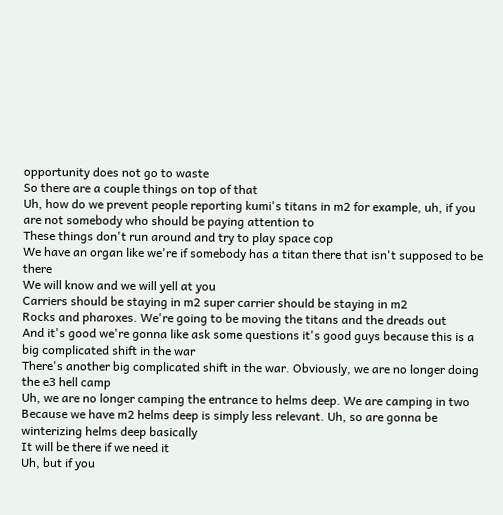opportunity does not go to waste
So there are a couple things on top of that
Uh, how do we prevent people reporting kumi's titans in m2 for example, uh, if you are not somebody who should be paying attention to
These things don't run around and try to play space cop
We have an organ like we're if somebody has a titan there that isn't supposed to be there
We will know and we will yell at you
Carriers should be staying in m2 super carrier should be staying in m2
Rocks and pharoxes. We're going to be moving the titans and the dreads out
And it's good we're gonna like ask some questions it's good guys because this is a big complicated shift in the war
There's another big complicated shift in the war. Obviously, we are no longer doing the e3 hell camp
Uh, we are no longer camping the entrance to helms deep. We are camping in two
Because we have m2 helms deep is simply less relevant. Uh, so are gonna be winterizing helms deep basically
It will be there if we need it
Uh, but if you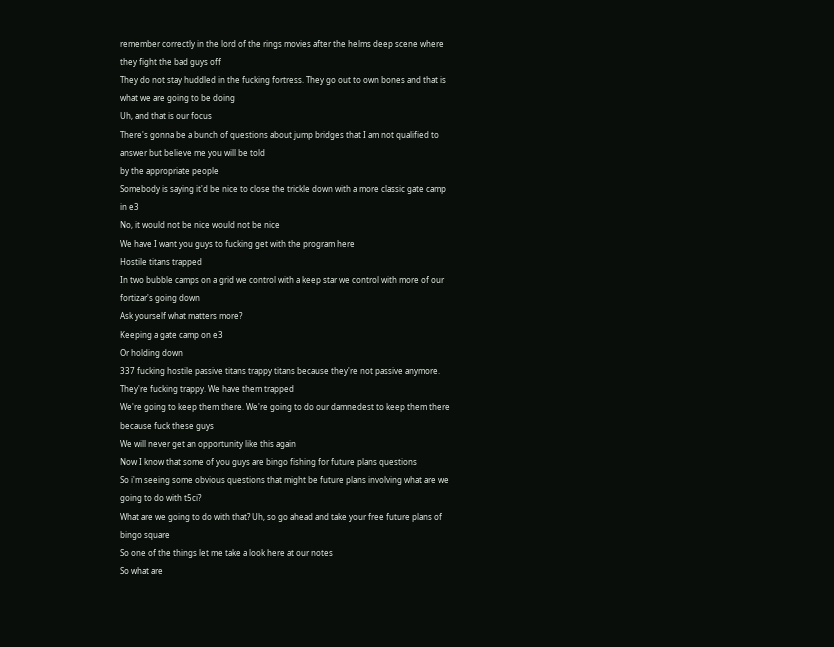remember correctly in the lord of the rings movies after the helms deep scene where they fight the bad guys off
They do not stay huddled in the fucking fortress. They go out to own bones and that is what we are going to be doing
Uh, and that is our focus
There's gonna be a bunch of questions about jump bridges that I am not qualified to answer but believe me you will be told
by the appropriate people
Somebody is saying it'd be nice to close the trickle down with a more classic gate camp in e3
No, it would not be nice would not be nice
We have I want you guys to fucking get with the program here
Hostile titans trapped
In two bubble camps on a grid we control with a keep star we control with more of our fortizar's going down
Ask yourself what matters more?
Keeping a gate camp on e3
Or holding down
337 fucking hostile passive titans trappy titans because they're not passive anymore. They're fucking trappy. We have them trapped
We're going to keep them there. We're going to do our damnedest to keep them there because fuck these guys
We will never get an opportunity like this again
Now I know that some of you guys are bingo fishing for future plans questions
So i'm seeing some obvious questions that might be future plans involving what are we going to do with t5ci?
What are we going to do with that? Uh, so go ahead and take your free future plans of bingo square
So one of the things let me take a look here at our notes
So what are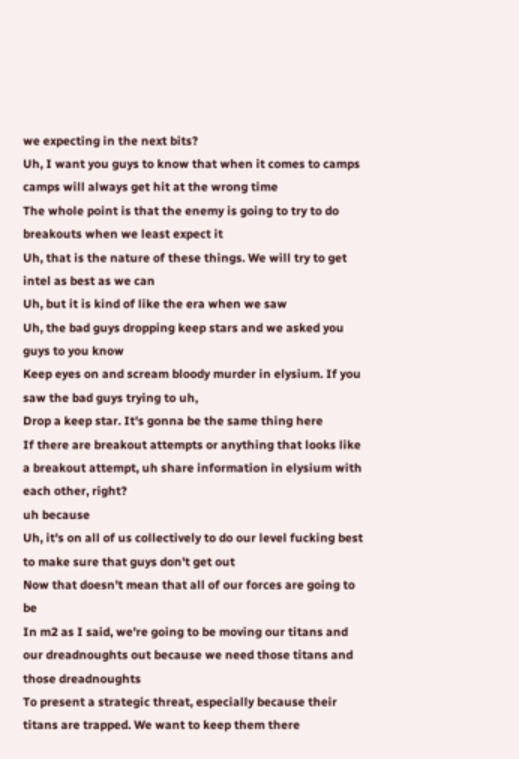we expecting in the next bits?
Uh, I want you guys to know that when it comes to camps camps will always get hit at the wrong time
The whole point is that the enemy is going to try to do breakouts when we least expect it
Uh, that is the nature of these things. We will try to get intel as best as we can
Uh, but it is kind of like the era when we saw
Uh, the bad guys dropping keep stars and we asked you guys to you know
Keep eyes on and scream bloody murder in elysium. If you saw the bad guys trying to uh,
Drop a keep star. It's gonna be the same thing here
If there are breakout attempts or anything that looks like a breakout attempt, uh share information in elysium with each other, right?
uh because
Uh, it's on all of us collectively to do our level fucking best to make sure that guys don't get out
Now that doesn't mean that all of our forces are going to be
In m2 as I said, we're going to be moving our titans and our dreadnoughts out because we need those titans and those dreadnoughts
To present a strategic threat, especially because their titans are trapped. We want to keep them there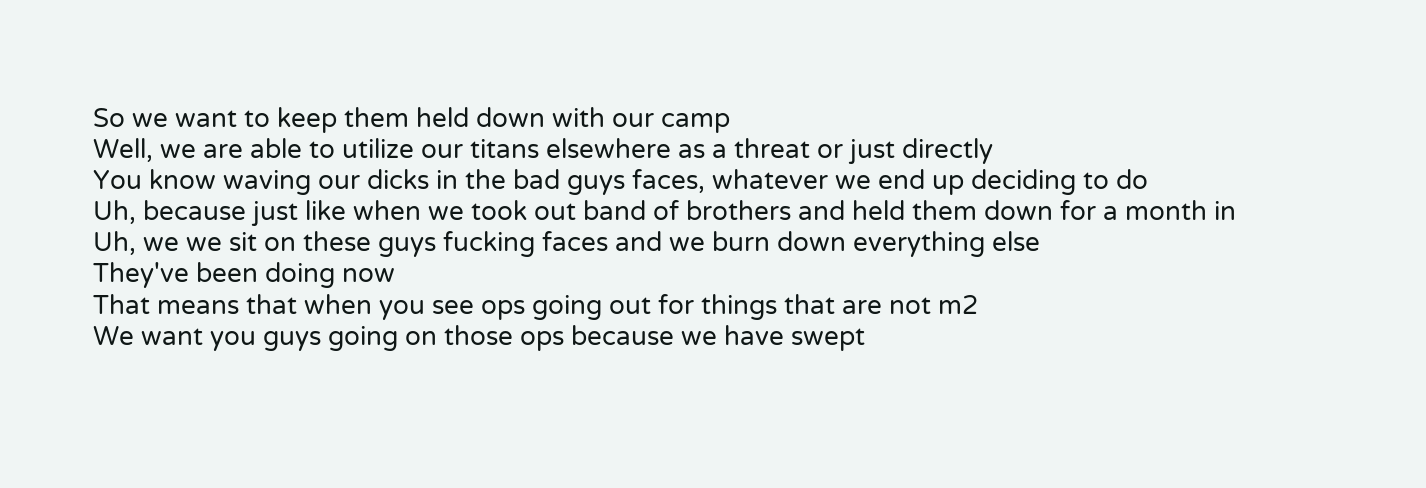So we want to keep them held down with our camp
Well, we are able to utilize our titans elsewhere as a threat or just directly
You know waving our dicks in the bad guys faces, whatever we end up deciding to do
Uh, because just like when we took out band of brothers and held them down for a month in
Uh, we we sit on these guys fucking faces and we burn down everything else
They've been doing now
That means that when you see ops going out for things that are not m2
We want you guys going on those ops because we have swept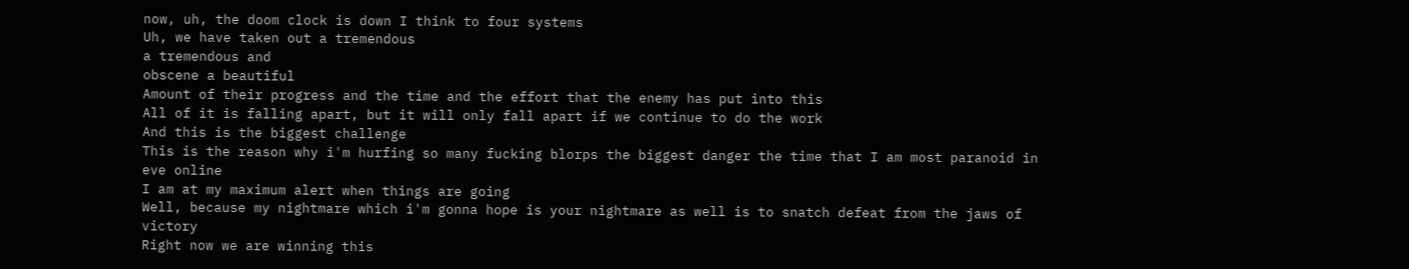now, uh, the doom clock is down I think to four systems
Uh, we have taken out a tremendous
a tremendous and
obscene a beautiful
Amount of their progress and the time and the effort that the enemy has put into this
All of it is falling apart, but it will only fall apart if we continue to do the work
And this is the biggest challenge
This is the reason why i'm hurfing so many fucking blorps the biggest danger the time that I am most paranoid in eve online
I am at my maximum alert when things are going
Well, because my nightmare which i'm gonna hope is your nightmare as well is to snatch defeat from the jaws of victory
Right now we are winning this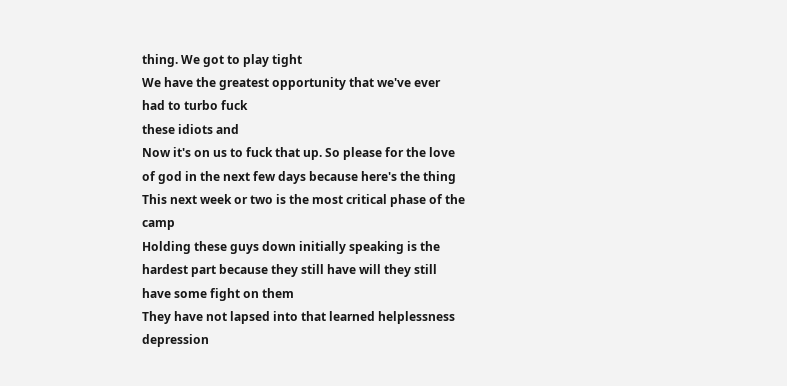thing. We got to play tight
We have the greatest opportunity that we've ever had to turbo fuck
these idiots and
Now it's on us to fuck that up. So please for the love of god in the next few days because here's the thing
This next week or two is the most critical phase of the camp
Holding these guys down initially speaking is the hardest part because they still have will they still have some fight on them
They have not lapsed into that learned helplessness depression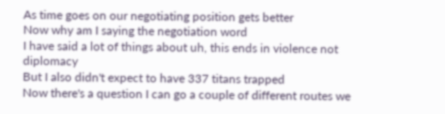As time goes on our negotiating position gets better
Now why am I saying the negotiation word
I have said a lot of things about uh, this ends in violence not diplomacy
But I also didn't expect to have 337 titans trapped
Now there's a question I can go a couple of different routes we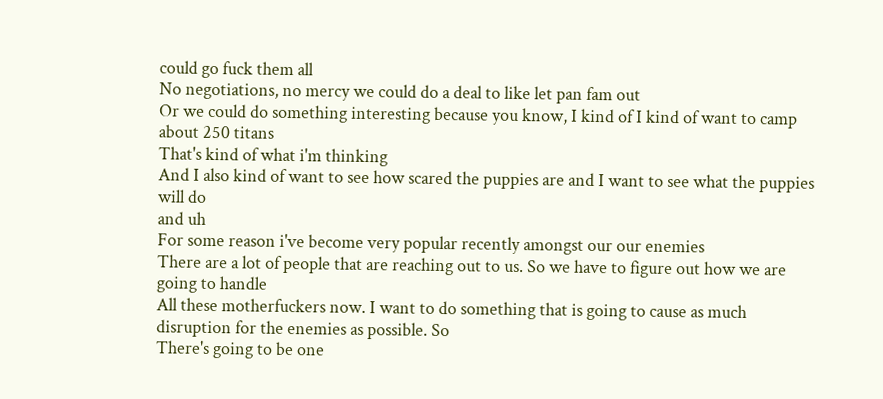could go fuck them all
No negotiations, no mercy we could do a deal to like let pan fam out
Or we could do something interesting because you know, I kind of I kind of want to camp about 250 titans
That's kind of what i'm thinking
And I also kind of want to see how scared the puppies are and I want to see what the puppies will do
and uh
For some reason i've become very popular recently amongst our our enemies
There are a lot of people that are reaching out to us. So we have to figure out how we are going to handle
All these motherfuckers now. I want to do something that is going to cause as much disruption for the enemies as possible. So
There's going to be one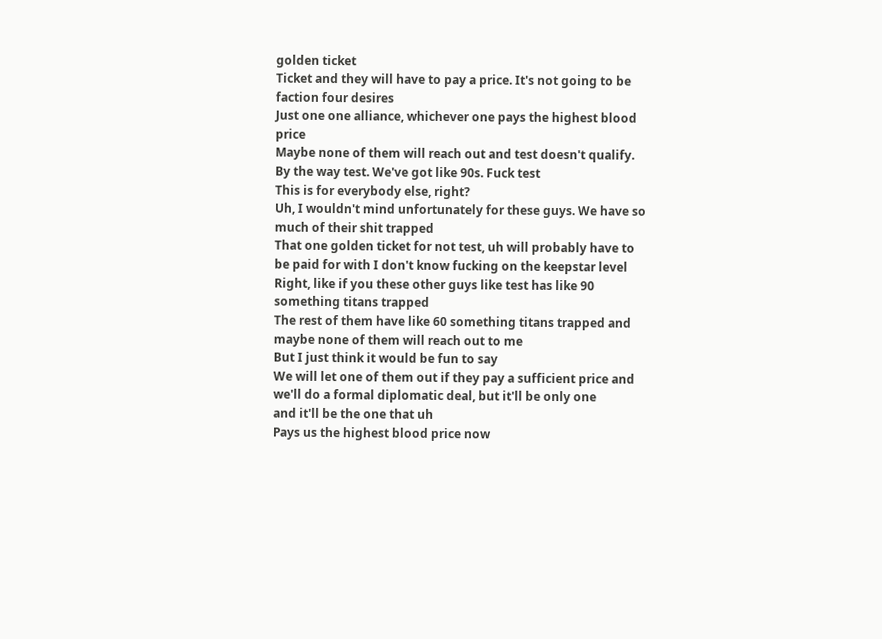golden ticket
Ticket and they will have to pay a price. It's not going to be faction four desires
Just one one alliance, whichever one pays the highest blood price
Maybe none of them will reach out and test doesn't qualify. By the way test. We've got like 90s. Fuck test
This is for everybody else, right?
Uh, I wouldn't mind unfortunately for these guys. We have so much of their shit trapped
That one golden ticket for not test, uh will probably have to be paid for with I don't know fucking on the keepstar level
Right, like if you these other guys like test has like 90 something titans trapped
The rest of them have like 60 something titans trapped and maybe none of them will reach out to me
But I just think it would be fun to say
We will let one of them out if they pay a sufficient price and we'll do a formal diplomatic deal, but it'll be only one
and it'll be the one that uh
Pays us the highest blood price now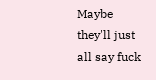Maybe they'll just all say fuck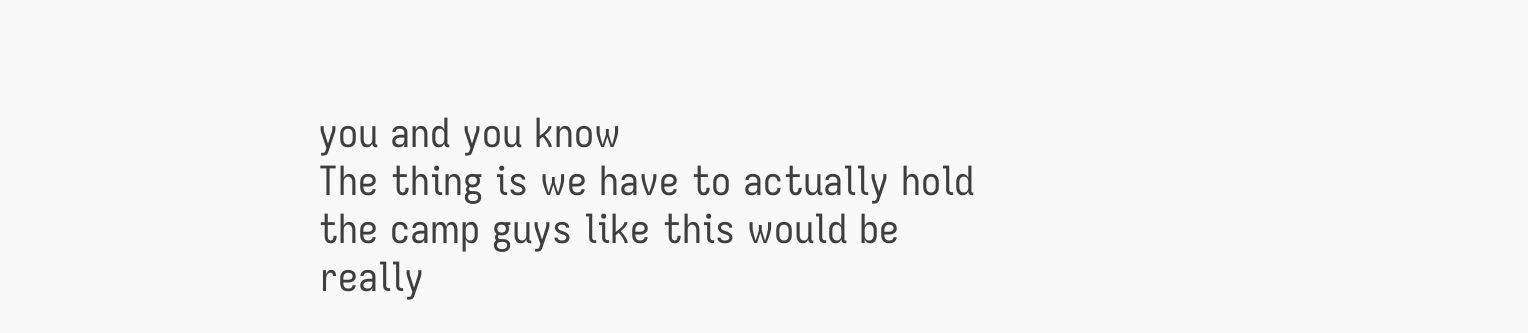you and you know
The thing is we have to actually hold the camp guys like this would be really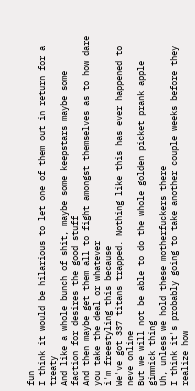fun
I think it would be hilarious to let one of them out in return for a treaty
And like a whole bunch of shit, maybe some keepstars maybe some faction for desires the good stuff
And then maybe get them all to fight amongst themselves as to how dare you take the deal or whatever
i'm freestyling this because
We've got 337 titans trapped. Nothing like this has ever happened to neve online
But we will not be able to do the whole golden picket prank apple gimmick thing
Uh, unless we hold these motherfuckers there
I think it's probably going to take another couple weeks before they realize how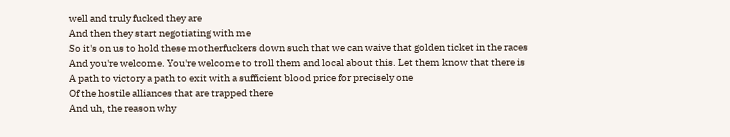well and truly fucked they are
And then they start negotiating with me
So it's on us to hold these motherfuckers down such that we can waive that golden ticket in the races
And you're welcome. You're welcome to troll them and local about this. Let them know that there is
A path to victory a path to exit with a sufficient blood price for precisely one
Of the hostile alliances that are trapped there
And uh, the reason why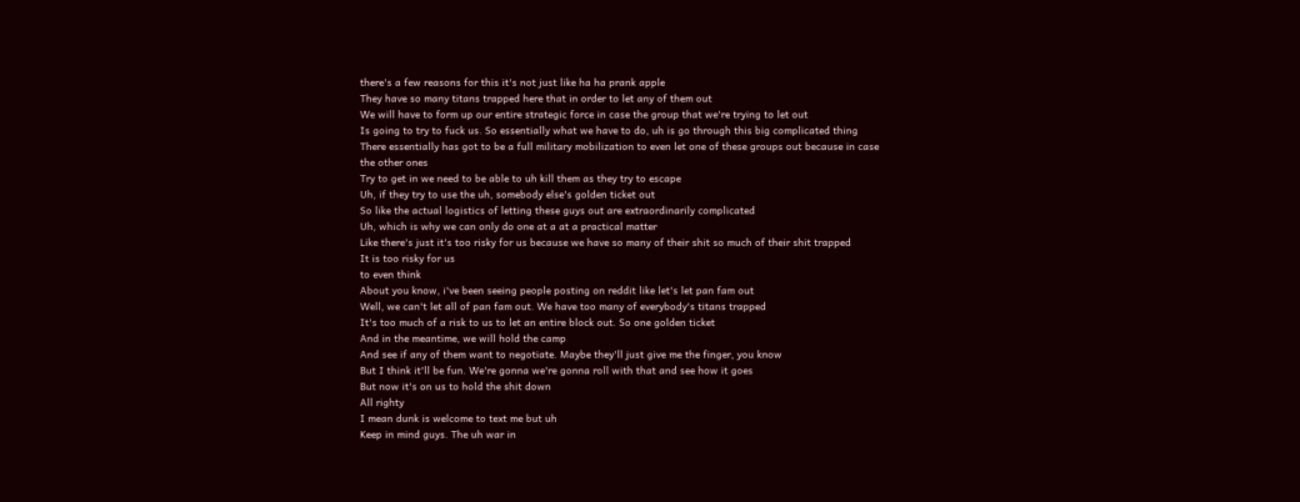there's a few reasons for this it's not just like ha ha prank apple
They have so many titans trapped here that in order to let any of them out
We will have to form up our entire strategic force in case the group that we're trying to let out
Is going to try to fuck us. So essentially what we have to do, uh is go through this big complicated thing
There essentially has got to be a full military mobilization to even let one of these groups out because in case the other ones
Try to get in we need to be able to uh kill them as they try to escape
Uh, if they try to use the uh, somebody else's golden ticket out
So like the actual logistics of letting these guys out are extraordinarily complicated
Uh, which is why we can only do one at a at a practical matter
Like there's just it's too risky for us because we have so many of their shit so much of their shit trapped
It is too risky for us
to even think
About you know, i've been seeing people posting on reddit like let's let pan fam out
Well, we can't let all of pan fam out. We have too many of everybody's titans trapped
It's too much of a risk to us to let an entire block out. So one golden ticket
And in the meantime, we will hold the camp
And see if any of them want to negotiate. Maybe they'll just give me the finger, you know
But I think it'll be fun. We're gonna we're gonna roll with that and see how it goes
But now it's on us to hold the shit down
All righty
I mean dunk is welcome to text me but uh
Keep in mind guys. The uh war in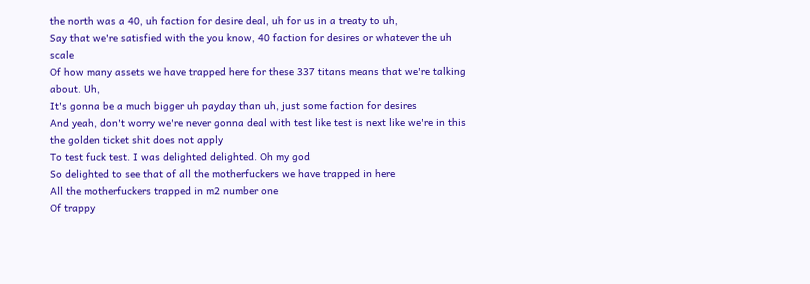the north was a 40, uh faction for desire deal, uh for us in a treaty to uh,
Say that we're satisfied with the you know, 40 faction for desires or whatever the uh scale
Of how many assets we have trapped here for these 337 titans means that we're talking about. Uh,
It's gonna be a much bigger uh payday than uh, just some faction for desires
And yeah, don't worry we're never gonna deal with test like test is next like we're in this the golden ticket shit does not apply
To test fuck test. I was delighted delighted. Oh my god
So delighted to see that of all the motherfuckers we have trapped in here
All the motherfuckers trapped in m2 number one
Of trappy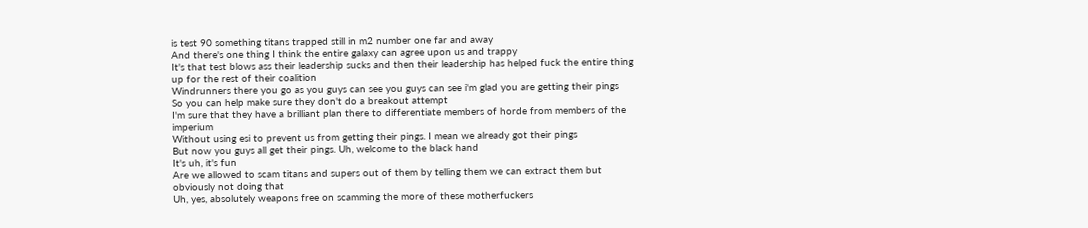is test 90 something titans trapped still in m2 number one far and away
And there's one thing I think the entire galaxy can agree upon us and trappy
It's that test blows ass their leadership sucks and then their leadership has helped fuck the entire thing up for the rest of their coalition
Windrunners there you go as you guys can see you guys can see i'm glad you are getting their pings
So you can help make sure they don't do a breakout attempt
I'm sure that they have a brilliant plan there to differentiate members of horde from members of the imperium
Without using esi to prevent us from getting their pings. I mean we already got their pings
But now you guys all get their pings. Uh, welcome to the black hand
It's uh, it's fun
Are we allowed to scam titans and supers out of them by telling them we can extract them but obviously not doing that
Uh, yes, absolutely weapons free on scamming the more of these motherfuckers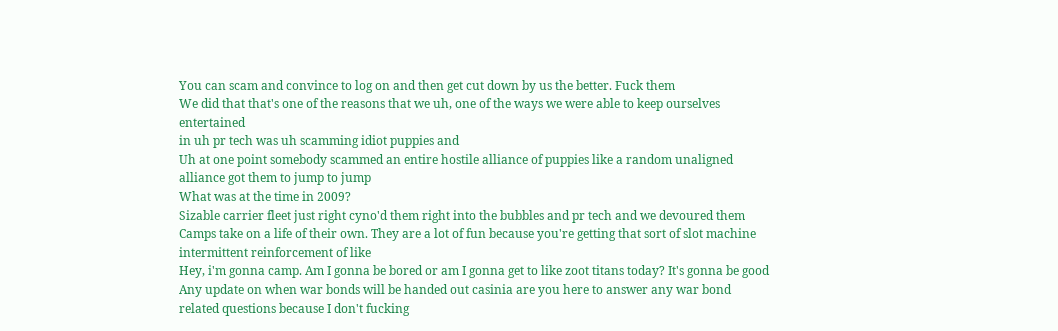You can scam and convince to log on and then get cut down by us the better. Fuck them
We did that that's one of the reasons that we uh, one of the ways we were able to keep ourselves entertained
in uh pr tech was uh scamming idiot puppies and
Uh at one point somebody scammed an entire hostile alliance of puppies like a random unaligned alliance got them to jump to jump
What was at the time in 2009?
Sizable carrier fleet just right cyno'd them right into the bubbles and pr tech and we devoured them
Camps take on a life of their own. They are a lot of fun because you're getting that sort of slot machine intermittent reinforcement of like
Hey, i'm gonna camp. Am I gonna be bored or am I gonna get to like zoot titans today? It's gonna be good
Any update on when war bonds will be handed out casinia are you here to answer any war bond related questions because I don't fucking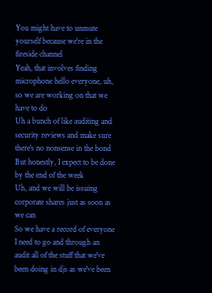You might have to unmute yourself because we're in the fireside channel
Yeah, that involves finding microphone hello everyone, uh, so we are working on that we have to do
Uh a bunch of like auditing and security reviews and make sure there's no nonsense in the bond
But honestly, I expect to be done by the end of the week
Uh, and we will be issuing corporate shares just as soon as we can
So we have a record of everyone
I need to go and through an audit all of the stuff that we've been doing in djs as we've been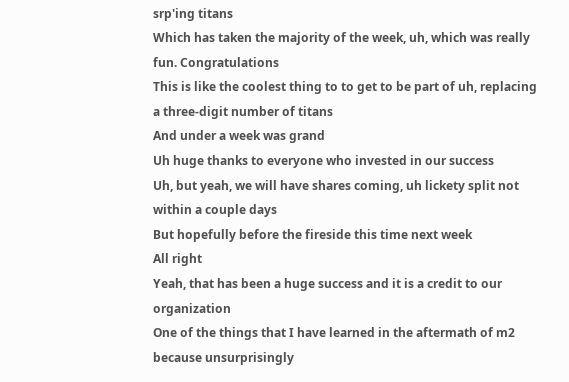srp'ing titans
Which has taken the majority of the week, uh, which was really fun. Congratulations
This is like the coolest thing to to get to be part of uh, replacing a three-digit number of titans
And under a week was grand
Uh huge thanks to everyone who invested in our success
Uh, but yeah, we will have shares coming, uh lickety split not within a couple days
But hopefully before the fireside this time next week
All right
Yeah, that has been a huge success and it is a credit to our organization
One of the things that I have learned in the aftermath of m2 because unsurprisingly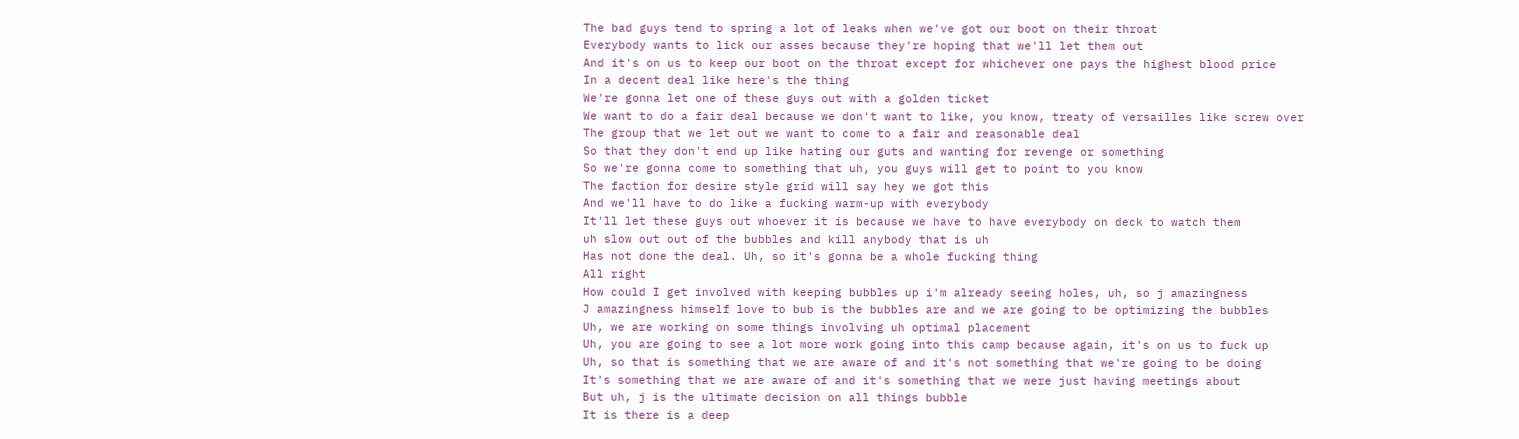The bad guys tend to spring a lot of leaks when we've got our boot on their throat
Everybody wants to lick our asses because they're hoping that we'll let them out
And it's on us to keep our boot on the throat except for whichever one pays the highest blood price
In a decent deal like here's the thing
We're gonna let one of these guys out with a golden ticket
We want to do a fair deal because we don't want to like, you know, treaty of versailles like screw over
The group that we let out we want to come to a fair and reasonable deal
So that they don't end up like hating our guts and wanting for revenge or something
So we're gonna come to something that uh, you guys will get to point to you know
The faction for desire style grid will say hey we got this
And we'll have to do like a fucking warm-up with everybody
It'll let these guys out whoever it is because we have to have everybody on deck to watch them
uh slow out out of the bubbles and kill anybody that is uh
Has not done the deal. Uh, so it's gonna be a whole fucking thing
All right
How could I get involved with keeping bubbles up i'm already seeing holes, uh, so j amazingness
J amazingness himself love to bub is the bubbles are and we are going to be optimizing the bubbles
Uh, we are working on some things involving uh optimal placement
Uh, you are going to see a lot more work going into this camp because again, it's on us to fuck up
Uh, so that is something that we are aware of and it's not something that we're going to be doing
It's something that we are aware of and it's something that we were just having meetings about
But uh, j is the ultimate decision on all things bubble
It is there is a deep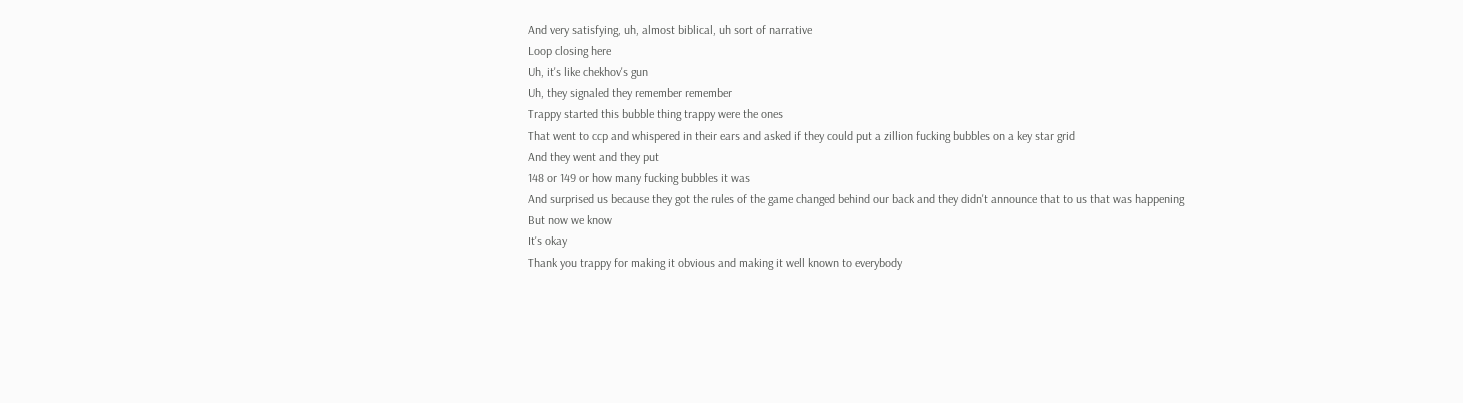And very satisfying, uh, almost biblical, uh sort of narrative
Loop closing here
Uh, it's like chekhov's gun
Uh, they signaled they remember remember
Trappy started this bubble thing trappy were the ones
That went to ccp and whispered in their ears and asked if they could put a zillion fucking bubbles on a key star grid
And they went and they put
148 or 149 or how many fucking bubbles it was
And surprised us because they got the rules of the game changed behind our back and they didn't announce that to us that was happening
But now we know
It's okay
Thank you trappy for making it obvious and making it well known to everybody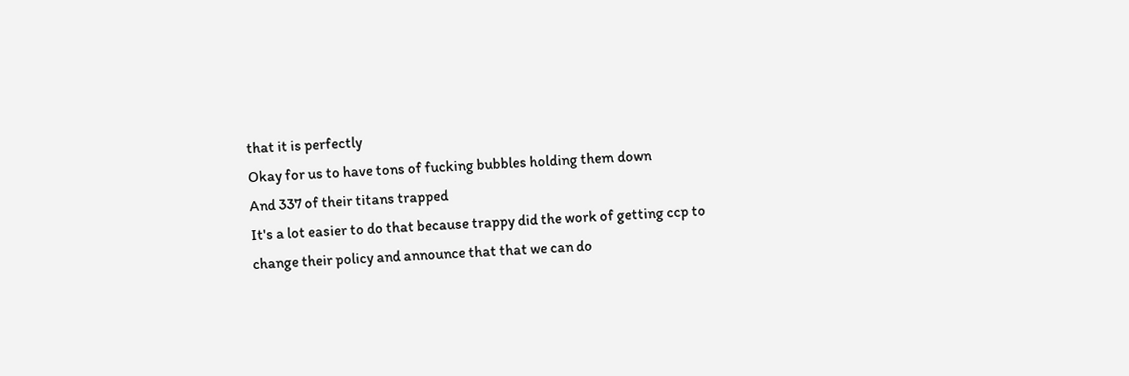that it is perfectly
Okay for us to have tons of fucking bubbles holding them down
And 337 of their titans trapped
It's a lot easier to do that because trappy did the work of getting ccp to change their policy and announce that that we can do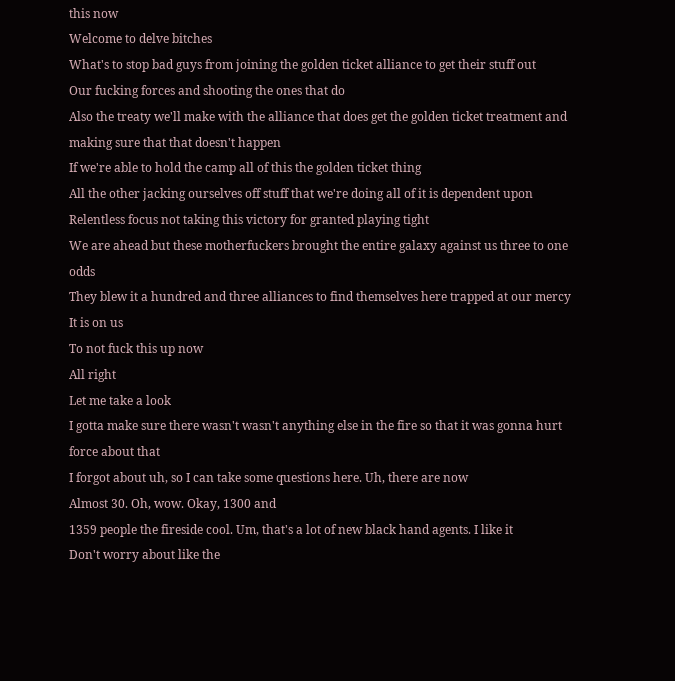this now
Welcome to delve bitches
What's to stop bad guys from joining the golden ticket alliance to get their stuff out
Our fucking forces and shooting the ones that do
Also the treaty we'll make with the alliance that does get the golden ticket treatment and making sure that that doesn't happen
If we're able to hold the camp all of this the golden ticket thing
All the other jacking ourselves off stuff that we're doing all of it is dependent upon
Relentless focus not taking this victory for granted playing tight
We are ahead but these motherfuckers brought the entire galaxy against us three to one odds
They blew it a hundred and three alliances to find themselves here trapped at our mercy
It is on us
To not fuck this up now
All right
Let me take a look
I gotta make sure there wasn't wasn't anything else in the fire so that it was gonna hurt force about that
I forgot about uh, so I can take some questions here. Uh, there are now
Almost 30. Oh, wow. Okay, 1300 and
1359 people the fireside cool. Um, that's a lot of new black hand agents. I like it
Don't worry about like the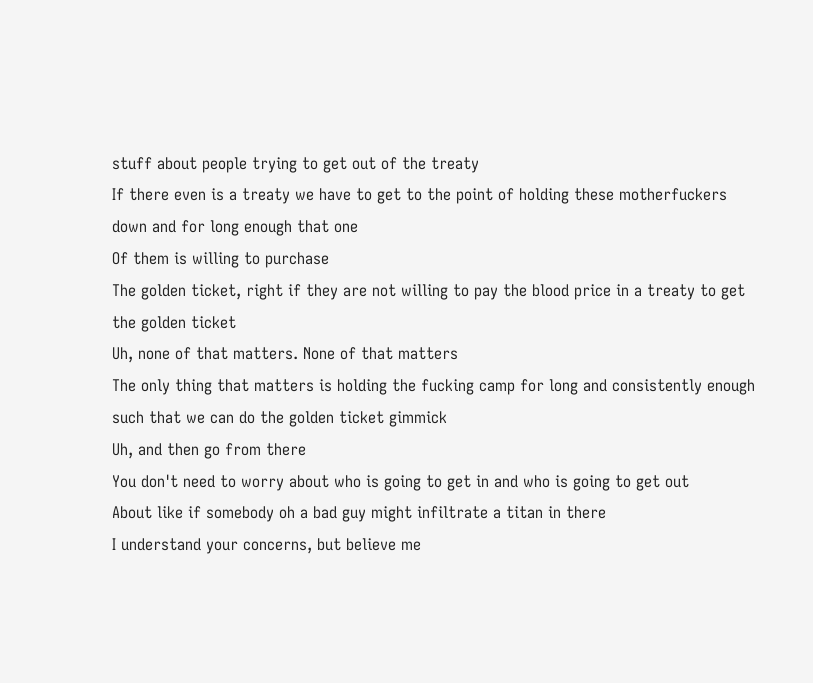stuff about people trying to get out of the treaty
If there even is a treaty we have to get to the point of holding these motherfuckers down and for long enough that one
Of them is willing to purchase
The golden ticket, right if they are not willing to pay the blood price in a treaty to get the golden ticket
Uh, none of that matters. None of that matters
The only thing that matters is holding the fucking camp for long and consistently enough such that we can do the golden ticket gimmick
Uh, and then go from there
You don't need to worry about who is going to get in and who is going to get out
About like if somebody oh a bad guy might infiltrate a titan in there
I understand your concerns, but believe me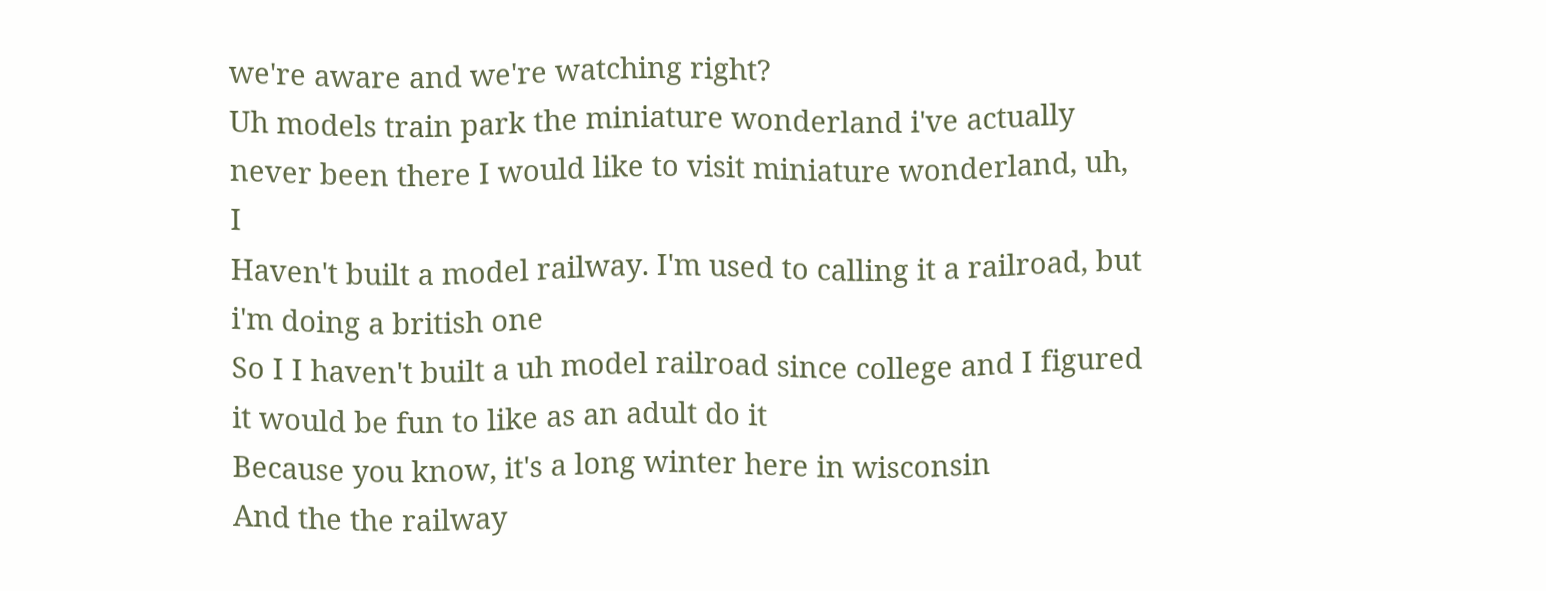we're aware and we're watching right?
Uh models train park the miniature wonderland i've actually never been there I would like to visit miniature wonderland, uh, I
Haven't built a model railway. I'm used to calling it a railroad, but i'm doing a british one
So I I haven't built a uh model railroad since college and I figured it would be fun to like as an adult do it
Because you know, it's a long winter here in wisconsin
And the the railway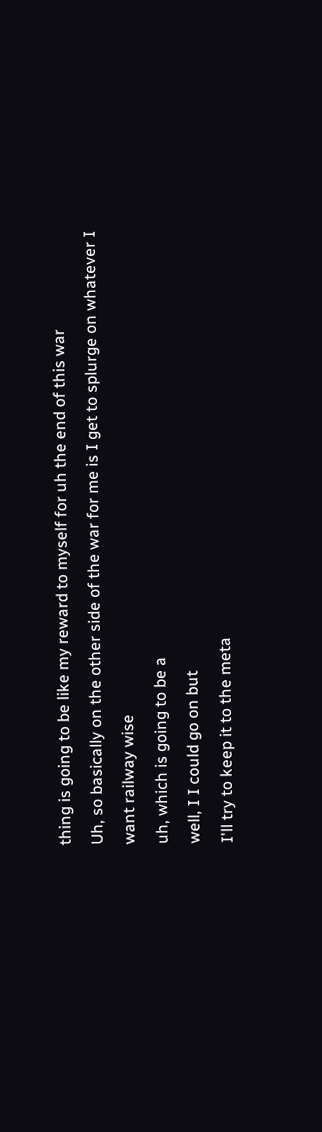thing is going to be like my reward to myself for uh the end of this war
Uh, so basically on the other side of the war for me is I get to splurge on whatever I want railway wise
uh, which is going to be a
well, I I could go on but
I'll try to keep it to the meta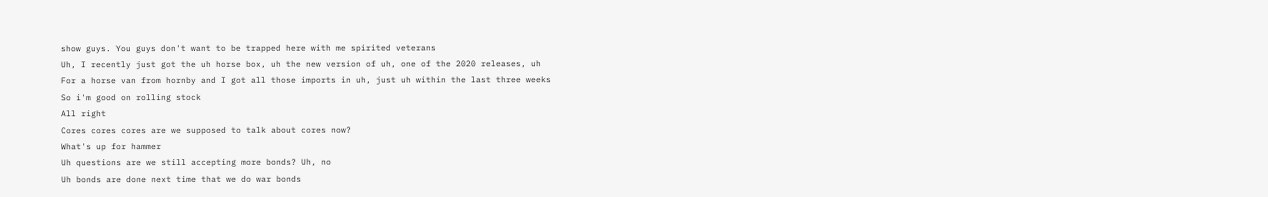show guys. You guys don't want to be trapped here with me spirited veterans
Uh, I recently just got the uh horse box, uh the new version of uh, one of the 2020 releases, uh
For a horse van from hornby and I got all those imports in uh, just uh within the last three weeks
So i'm good on rolling stock
All right
Cores cores cores are we supposed to talk about cores now?
What's up for hammer
Uh questions are we still accepting more bonds? Uh, no
Uh bonds are done next time that we do war bonds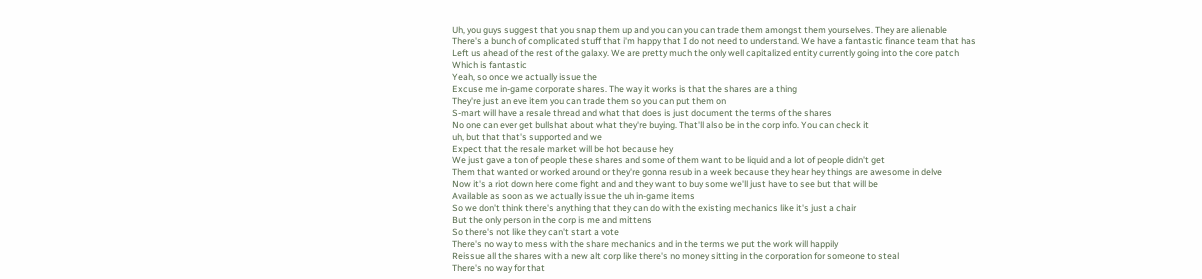Uh, you guys suggest that you snap them up and you can you can trade them amongst them yourselves. They are alienable
There's a bunch of complicated stuff that i'm happy that I do not need to understand. We have a fantastic finance team that has
Left us ahead of the rest of the galaxy. We are pretty much the only well capitalized entity currently going into the core patch
Which is fantastic
Yeah, so once we actually issue the
Excuse me in-game corporate shares. The way it works is that the shares are a thing
They're just an eve item you can trade them so you can put them on
S-mart will have a resale thread and what that does is just document the terms of the shares
No one can ever get bullshat about what they're buying. That'll also be in the corp info. You can check it
uh, but that that's supported and we
Expect that the resale market will be hot because hey
We just gave a ton of people these shares and some of them want to be liquid and a lot of people didn't get
Them that wanted or worked around or they're gonna resub in a week because they hear hey things are awesome in delve
Now it's a riot down here come fight and and they want to buy some we'll just have to see but that will be
Available as soon as we actually issue the uh in-game items
So we don't think there's anything that they can do with the existing mechanics like it's just a chair
But the only person in the corp is me and mittens
So there's not like they can't start a vote
There's no way to mess with the share mechanics and in the terms we put the work will happily
Reissue all the shares with a new alt corp like there's no money sitting in the corporation for someone to steal
There's no way for that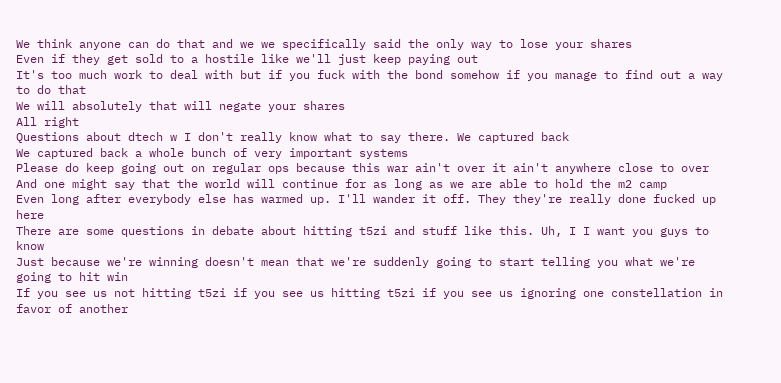We think anyone can do that and we we specifically said the only way to lose your shares
Even if they get sold to a hostile like we'll just keep paying out
It's too much work to deal with but if you fuck with the bond somehow if you manage to find out a way to do that
We will absolutely that will negate your shares
All right
Questions about dtech w I don't really know what to say there. We captured back
We captured back a whole bunch of very important systems
Please do keep going out on regular ops because this war ain't over it ain't anywhere close to over
And one might say that the world will continue for as long as we are able to hold the m2 camp
Even long after everybody else has warmed up. I'll wander it off. They they're really done fucked up here
There are some questions in debate about hitting t5zi and stuff like this. Uh, I I want you guys to know
Just because we're winning doesn't mean that we're suddenly going to start telling you what we're going to hit win
If you see us not hitting t5zi if you see us hitting t5zi if you see us ignoring one constellation in favor of another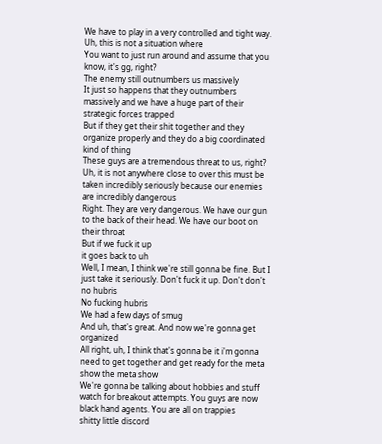We have to play in a very controlled and tight way. Uh, this is not a situation where
You want to just run around and assume that you know, it's gg, right?
The enemy still outnumbers us massively
It just so happens that they outnumbers massively and we have a huge part of their strategic forces trapped
But if they get their shit together and they organize properly and they do a big coordinated kind of thing
These guys are a tremendous threat to us, right?
Uh, it is not anywhere close to over this must be taken incredibly seriously because our enemies are incredibly dangerous
Right. They are very dangerous. We have our gun to the back of their head. We have our boot on their throat
But if we fuck it up
it goes back to uh
Well, I mean, I think we're still gonna be fine. But I just take it seriously. Don't fuck it up. Don't don't no hubris
No fucking hubris
We had a few days of smug
And uh, that's great. And now we're gonna get organized
All right, uh, I think that's gonna be it i'm gonna need to get together and get ready for the meta show the meta show
We're gonna be talking about hobbies and stuff watch for breakout attempts. You guys are now black hand agents. You are all on trappies
shitty little discord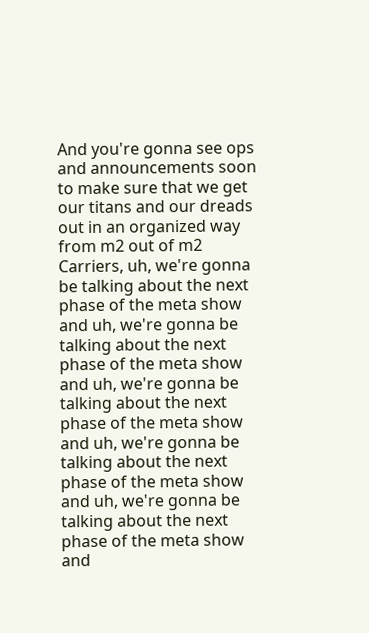And you're gonna see ops and announcements soon to make sure that we get our titans and our dreads out in an organized way
from m2 out of m2
Carriers, uh, we're gonna be talking about the next phase of the meta show
and uh, we're gonna be talking about the next phase of the meta show
and uh, we're gonna be talking about the next phase of the meta show
and uh, we're gonna be talking about the next phase of the meta show
and uh, we're gonna be talking about the next phase of the meta show
and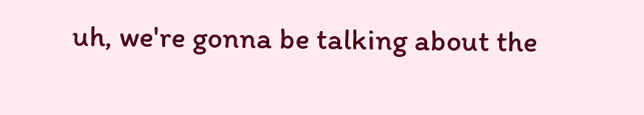uh, we're gonna be talking about the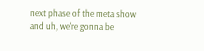next phase of the meta show
and uh, we're gonna be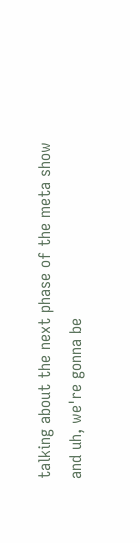talking about the next phase of the meta show
and uh, we're gonna be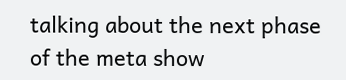talking about the next phase of the meta show